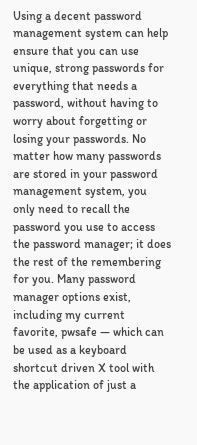Using a decent password management system can help ensure that you can use unique, strong passwords for everything that needs a password, without having to worry about forgetting or losing your passwords. No matter how many passwords are stored in your password management system, you only need to recall the password you use to access the password manager; it does the rest of the remembering for you. Many password manager options exist, including my current favorite, pwsafe — which can be used as a keyboard shortcut driven X tool with the application of just a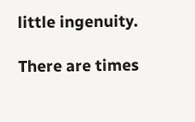little ingenuity.

There are times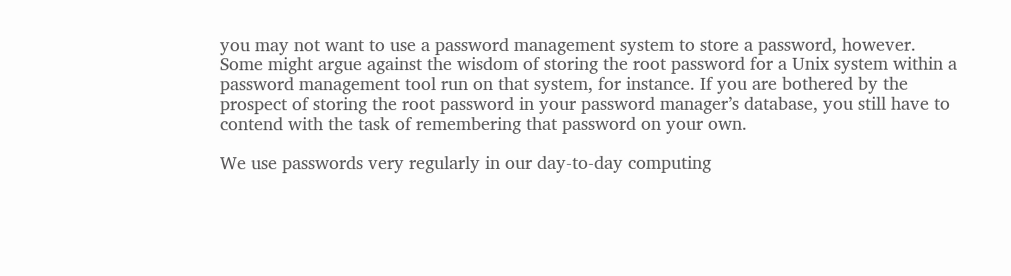you may not want to use a password management system to store a password, however. Some might argue against the wisdom of storing the root password for a Unix system within a password management tool run on that system, for instance. If you are bothered by the prospect of storing the root password in your password manager’s database, you still have to contend with the task of remembering that password on your own.

We use passwords very regularly in our day-to-day computing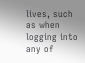lives, such as when logging into any of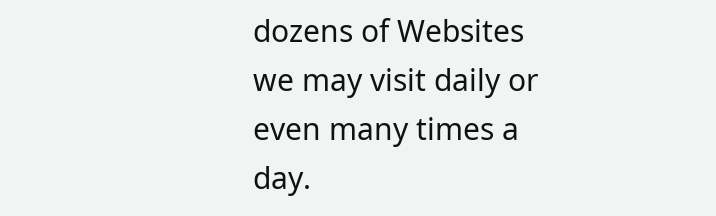dozens of Websites we may visit daily or even many times a day.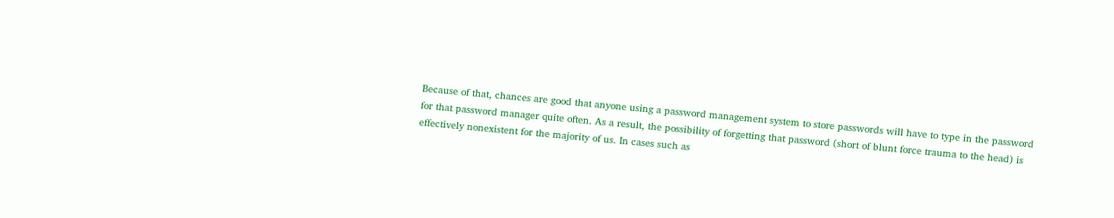Because of that, chances are good that anyone using a password management system to store passwords will have to type in the password for that password manager quite often. As a result, the possibility of forgetting that password (short of blunt force trauma to the head) is effectively nonexistent for the majority of us. In cases such as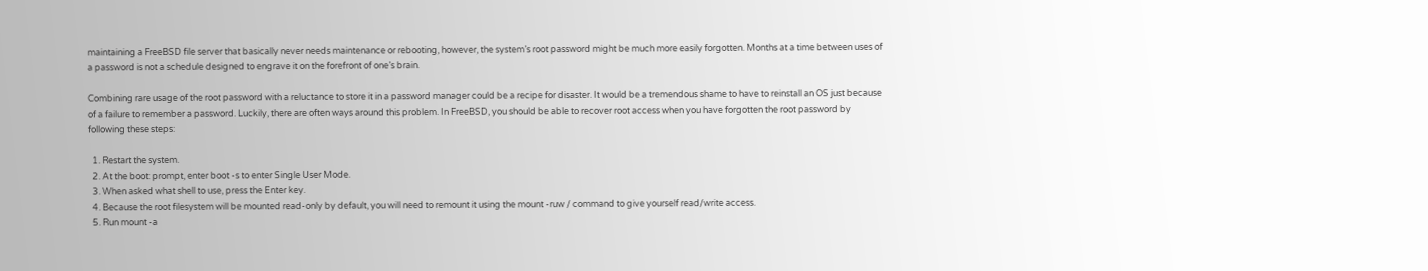maintaining a FreeBSD file server that basically never needs maintenance or rebooting, however, the system’s root password might be much more easily forgotten. Months at a time between uses of a password is not a schedule designed to engrave it on the forefront of one’s brain.

Combining rare usage of the root password with a reluctance to store it in a password manager could be a recipe for disaster. It would be a tremendous shame to have to reinstall an OS just because of a failure to remember a password. Luckily, there are often ways around this problem. In FreeBSD, you should be able to recover root access when you have forgotten the root password by following these steps:

  1. Restart the system.
  2. At the boot: prompt, enter boot -s to enter Single User Mode.
  3. When asked what shell to use, press the Enter key.
  4. Because the root filesystem will be mounted read-only by default, you will need to remount it using the mount -ruw / command to give yourself read/write access.
  5. Run mount -a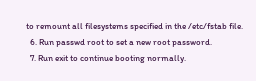to remount all filesystems specified in the /etc/fstab file.
  6. Run passwd root to set a new root password.
  7. Run exit to continue booting normally.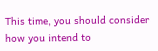This time, you should consider how you intend to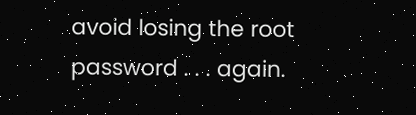avoid losing the root password . . . again.